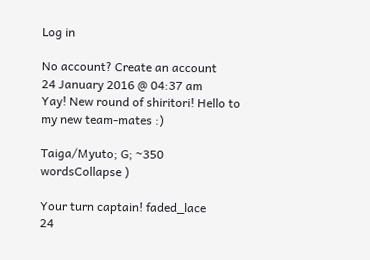Log in

No account? Create an account
24 January 2016 @ 04:37 am
Yay! New round of shiritori! Hello to my new team-mates :)

Taiga/Myuto; G; ~350 wordsCollapse )

Your turn captain! faded_lace
24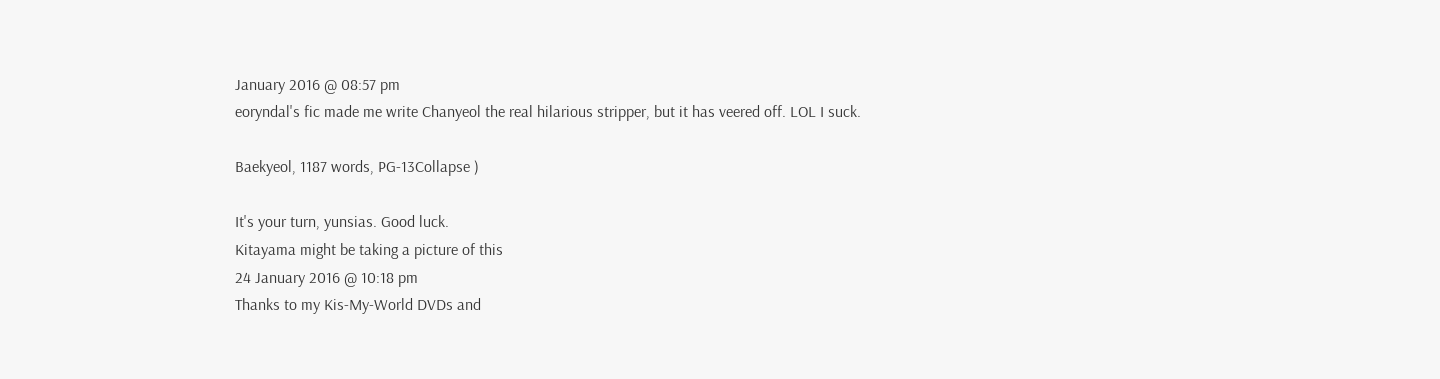January 2016 @ 08:57 pm
eoryndal's fic made me write Chanyeol the real hilarious stripper, but it has veered off. LOL I suck.

Baekyeol, 1187 words, PG-13Collapse )

It's your turn, yunsias. Good luck.
Kitayama might be taking a picture of this
24 January 2016 @ 10:18 pm
Thanks to my Kis-My-World DVDs and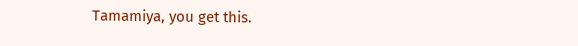Tamamiya, you get this.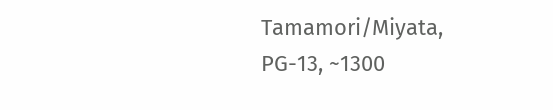Tamamori/Miyata, PG-13, ~1300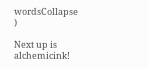wordsCollapse )

Next up is alchemicink!